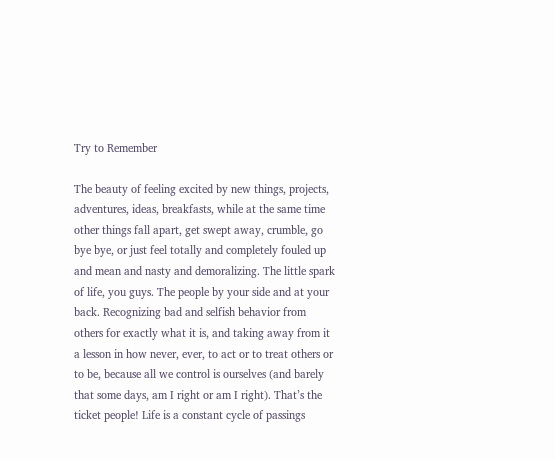Try to Remember

The beauty of feeling excited by new things, projects, adventures, ideas, breakfasts, while at the same time other things fall apart, get swept away, crumble, go bye bye, or just feel totally and completely fouled up and mean and nasty and demoralizing. The little spark of life, you guys. The people by your side and at your back. Recognizing bad and selfish behavior from others for exactly what it is, and taking away from it a lesson in how never, ever, to act or to treat others or to be, because all we control is ourselves (and barely that some days, am I right or am I right). That’s the ticket people! Life is a constant cycle of passings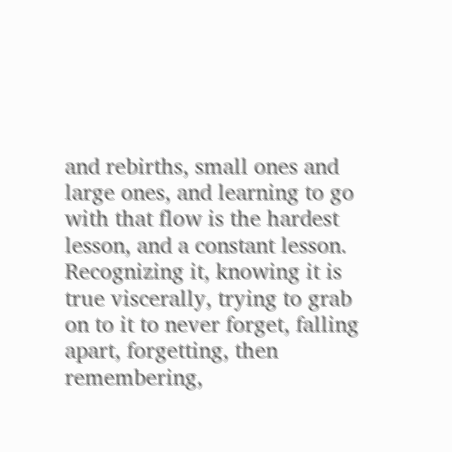and rebirths, small ones and large ones, and learning to go with that flow is the hardest lesson, and a constant lesson. Recognizing it, knowing it is true viscerally, trying to grab on to it to never forget, falling apart, forgetting, then remembering,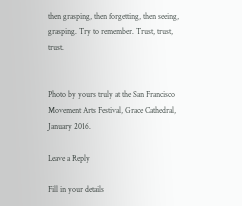then grasping, then forgetting, then seeing, grasping. Try to remember. Trust, trust, trust.


Photo by yours truly at the San Francisco Movement Arts Festival, Grace Cathedral, January 2016.

Leave a Reply

Fill in your details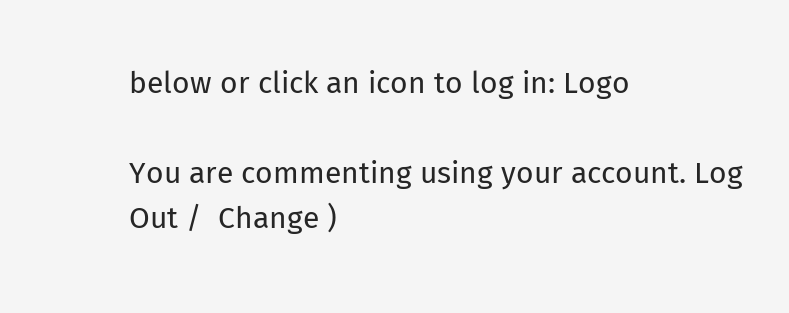below or click an icon to log in: Logo

You are commenting using your account. Log Out /  Change )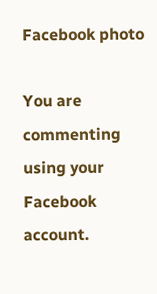Facebook photo

You are commenting using your Facebook account.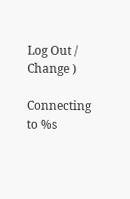Log Out /  Change )

Connecting to %s